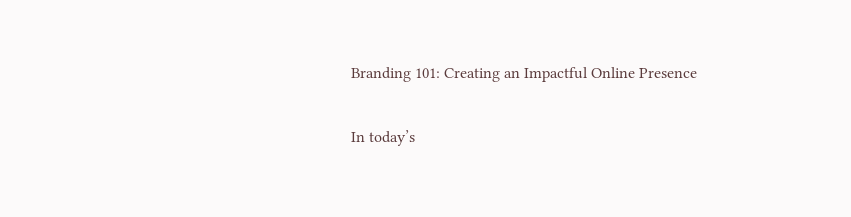Branding 101: Creating an Impactful Online Presence

In today’s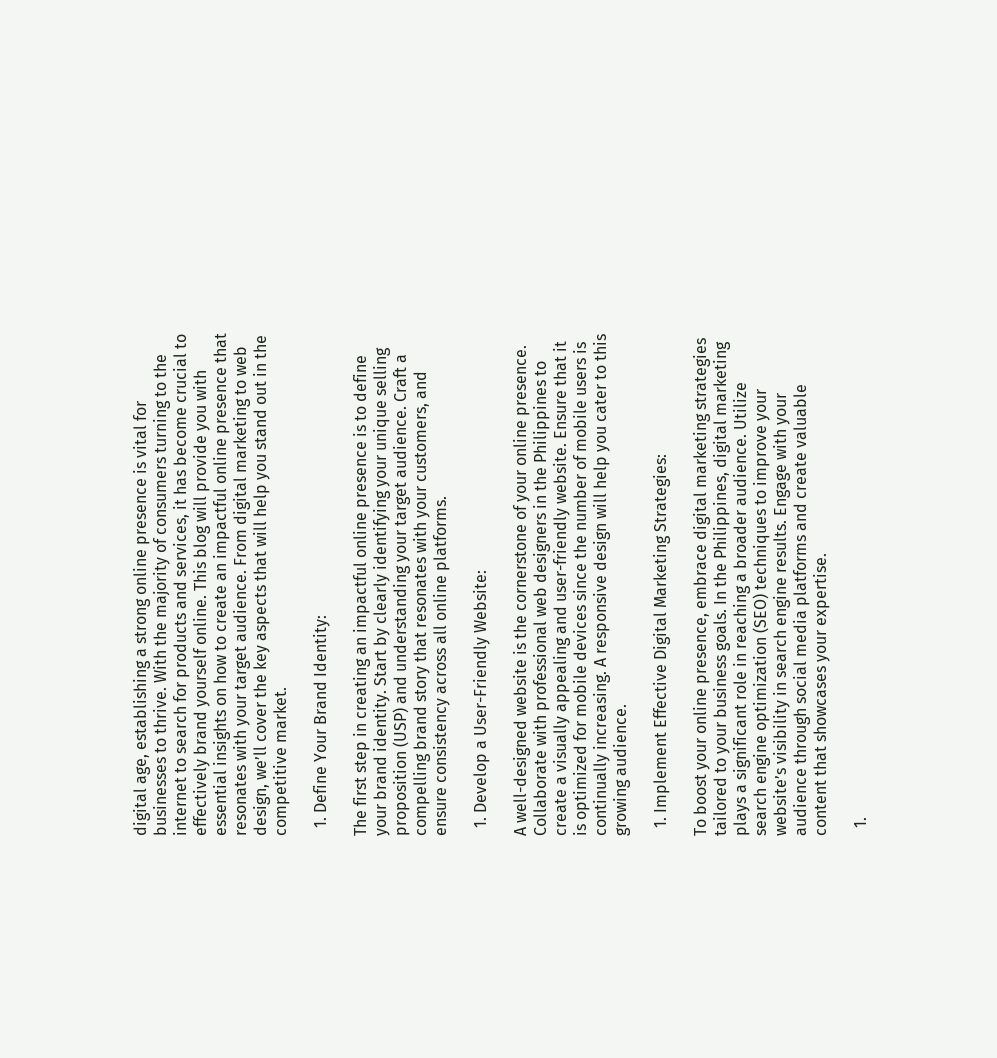digital age, establishing a strong online presence is vital for businesses to thrive. With the majority of consumers turning to the internet to search for products and services, it has become crucial to effectively brand yourself online. This blog will provide you with essential insights on how to create an impactful online presence that resonates with your target audience. From digital marketing to web design, we’ll cover the key aspects that will help you stand out in the competitive market.

  1. Define Your Brand Identity:

The first step in creating an impactful online presence is to define your brand identity. Start by clearly identifying your unique selling proposition (USP) and understanding your target audience. Craft a compelling brand story that resonates with your customers, and ensure consistency across all online platforms.

  1. Develop a User-Friendly Website:

A well-designed website is the cornerstone of your online presence. Collaborate with professional web designers in the Philippines to create a visually appealing and user-friendly website. Ensure that it is optimized for mobile devices since the number of mobile users is continually increasing. A responsive design will help you cater to this growing audience.

  1. Implement Effective Digital Marketing Strategies:

To boost your online presence, embrace digital marketing strategies tailored to your business goals. In the Philippines, digital marketing plays a significant role in reaching a broader audience. Utilize search engine optimization (SEO) techniques to improve your website’s visibility in search engine results. Engage with your audience through social media platforms and create valuable content that showcases your expertise.

  1.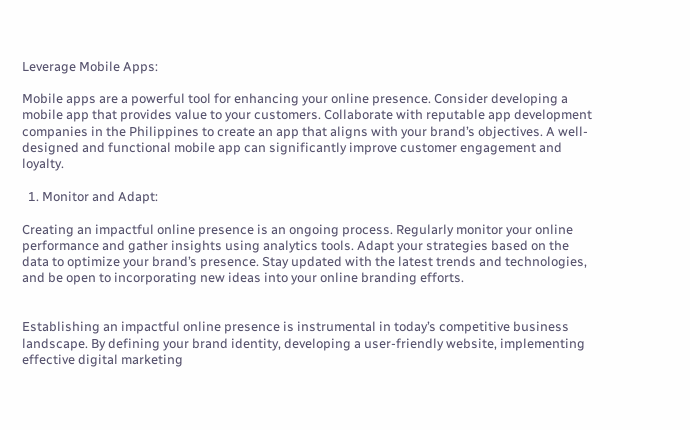Leverage Mobile Apps:

Mobile apps are a powerful tool for enhancing your online presence. Consider developing a mobile app that provides value to your customers. Collaborate with reputable app development companies in the Philippines to create an app that aligns with your brand’s objectives. A well-designed and functional mobile app can significantly improve customer engagement and loyalty.

  1. Monitor and Adapt:

Creating an impactful online presence is an ongoing process. Regularly monitor your online performance and gather insights using analytics tools. Adapt your strategies based on the data to optimize your brand’s presence. Stay updated with the latest trends and technologies, and be open to incorporating new ideas into your online branding efforts.


Establishing an impactful online presence is instrumental in today’s competitive business landscape. By defining your brand identity, developing a user-friendly website, implementing effective digital marketing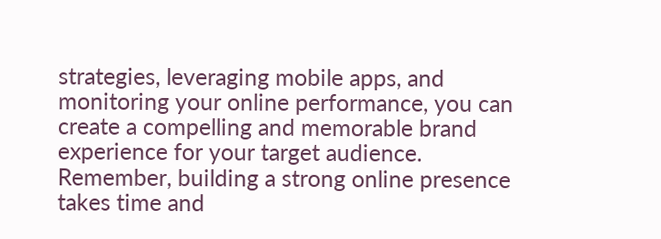strategies, leveraging mobile apps, and monitoring your online performance, you can create a compelling and memorable brand experience for your target audience. Remember, building a strong online presence takes time and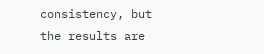consistency, but the results are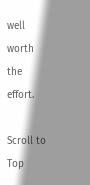well worth the effort.

Scroll to Top